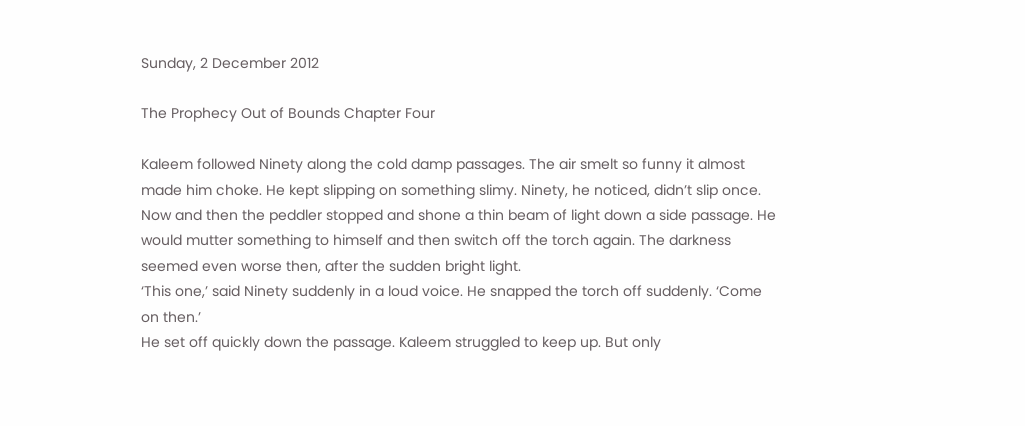Sunday, 2 December 2012

The Prophecy Out of Bounds Chapter Four

Kaleem followed Ninety along the cold damp passages. The air smelt so funny it almost made him choke. He kept slipping on something slimy. Ninety, he noticed, didn’t slip once.
Now and then the peddler stopped and shone a thin beam of light down a side passage. He would mutter something to himself and then switch off the torch again. The darkness seemed even worse then, after the sudden bright light.
‘This one,’ said Ninety suddenly in a loud voice. He snapped the torch off suddenly. ‘Come on then.’
He set off quickly down the passage. Kaleem struggled to keep up. But only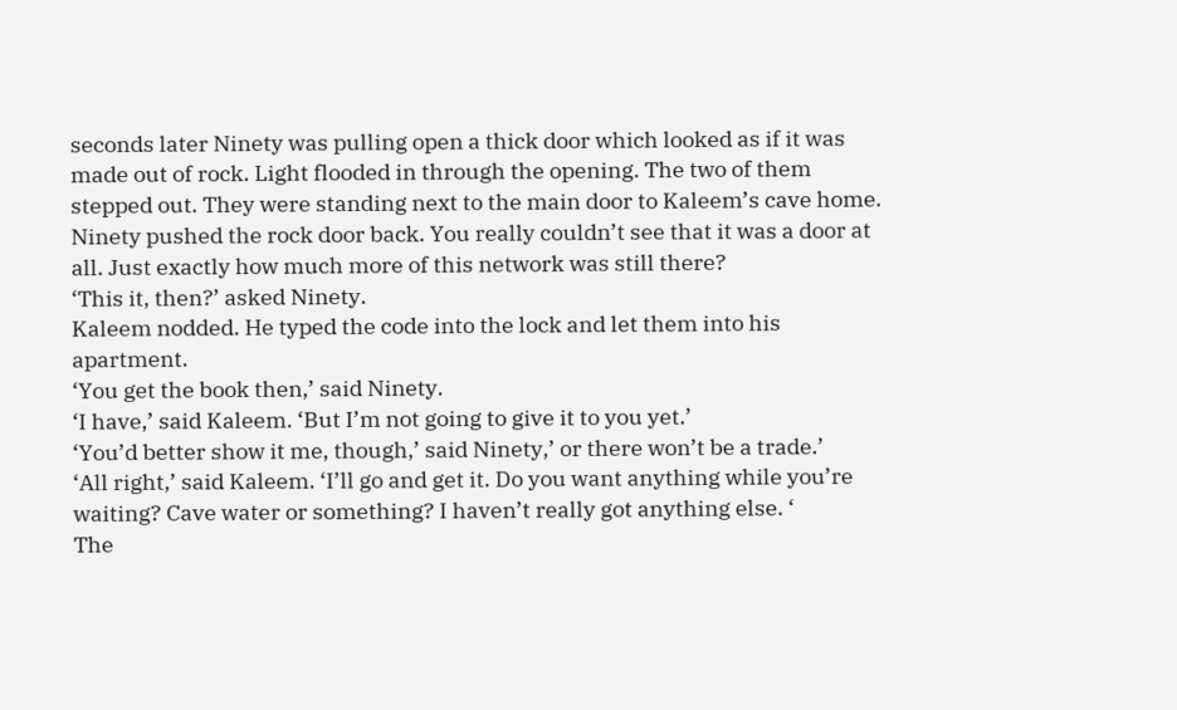seconds later Ninety was pulling open a thick door which looked as if it was made out of rock. Light flooded in through the opening. The two of them stepped out. They were standing next to the main door to Kaleem’s cave home.
Ninety pushed the rock door back. You really couldn’t see that it was a door at all. Just exactly how much more of this network was still there?
‘This it, then?’ asked Ninety.
Kaleem nodded. He typed the code into the lock and let them into his apartment.
‘You get the book then,’ said Ninety.
‘I have,’ said Kaleem. ‘But I’m not going to give it to you yet.’
‘You’d better show it me, though,’ said Ninety,’ or there won’t be a trade.’
‘All right,’ said Kaleem. ‘I’ll go and get it. Do you want anything while you’re waiting? Cave water or something? I haven’t really got anything else. ‘
The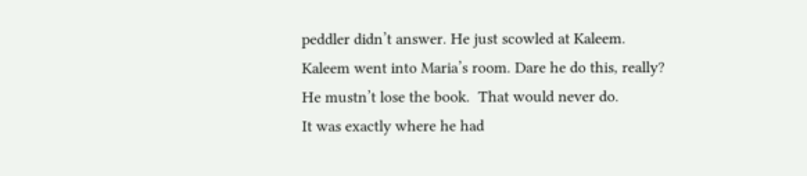peddler didn’t answer. He just scowled at Kaleem.
Kaleem went into Maria’s room. Dare he do this, really? He mustn’t lose the book.  That would never do.
It was exactly where he had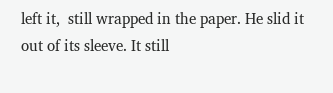left it,  still wrapped in the paper. He slid it out of its sleeve. It still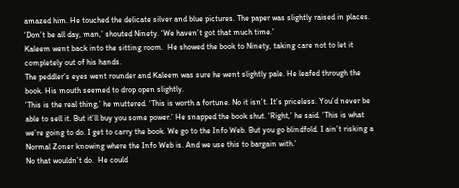amazed him. He touched the delicate silver and blue pictures. The paper was slightly raised in places.
‘Don’t be all day, man,’ shouted Ninety. ‘We haven’t got that much time.’
Kaleem went back into the sitting room.  He showed the book to Ninety, taking care not to let it completely out of his hands.
The peddler’s eyes went rounder and Kaleem was sure he went slightly pale. He leafed through the book. His mouth seemed to drop open slightly.
‘This is the real thing,’ he muttered. ‘This is worth a fortune. No it isn’t. It’s priceless. You’d never be able to sell it. But it’ll buy you some power.’ He snapped the book shut. ‘Right,’ he said. ‘This is what we’re going to do. I get to carry the book. We go to the Info Web. But you go blindfold. I ain’t risking a Normal Zoner knowing where the Info Web is. And we use this to bargain with.’
No that wouldn’t do.  He could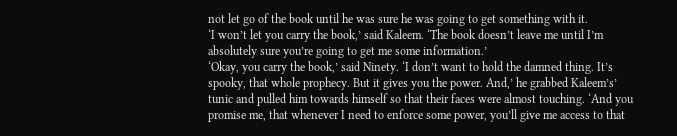not let go of the book until he was sure he was going to get something with it.
‘I won’t let you carry the book,’ said Kaleem. ‘The book doesn’t leave me until I’m absolutely sure you’re going to get me some information.’
‘Okay, you carry the book,’ said Ninety. ‘I don’t want to hold the damned thing. It’s spooky, that whole prophecy. But it gives you the power. And,’ he grabbed Kaleem’s’ tunic and pulled him towards himself so that their faces were almost touching. ‘And you promise me, that whenever I need to enforce some power, you’ll give me access to that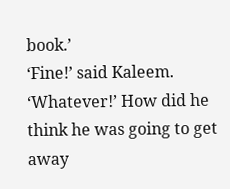book.’
‘Fine!’ said Kaleem. ‘Whatever!’ How did he think he was going to get away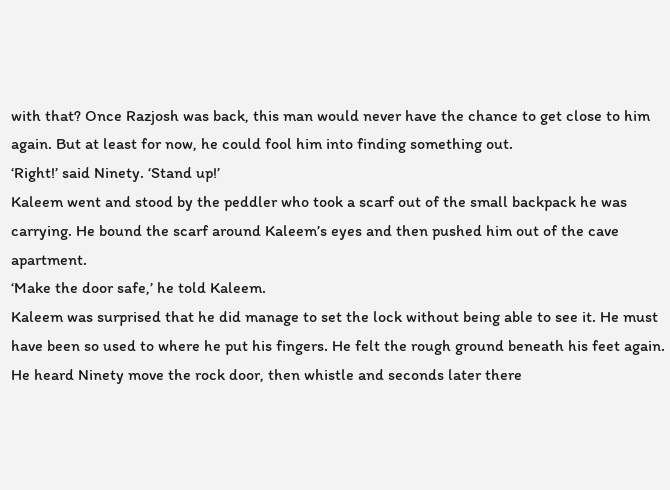with that? Once Razjosh was back, this man would never have the chance to get close to him again. But at least for now, he could fool him into finding something out.
‘Right!’ said Ninety. ‘Stand up!’
Kaleem went and stood by the peddler who took a scarf out of the small backpack he was carrying. He bound the scarf around Kaleem’s eyes and then pushed him out of the cave apartment.
‘Make the door safe,’ he told Kaleem.
Kaleem was surprised that he did manage to set the lock without being able to see it. He must have been so used to where he put his fingers. He felt the rough ground beneath his feet again. He heard Ninety move the rock door, then whistle and seconds later there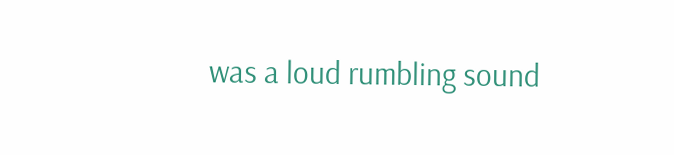was a loud rumbling sound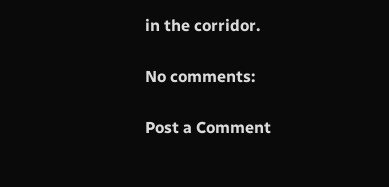in the corridor.

No comments:

Post a Comment